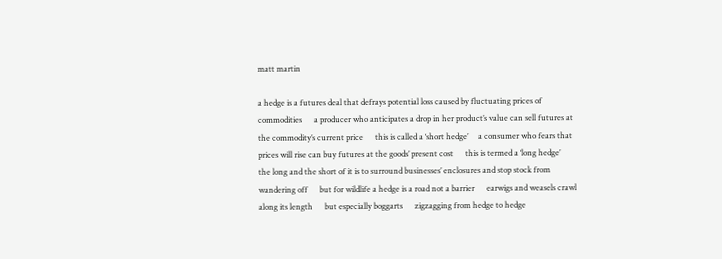matt martin

a hedge is a futures deal that defrays potential loss caused by fluctuating prices of commodities      a producer who anticipates a drop in her product’s value can sell futures at the commodity’s current price      this is called a ‘short hedge’     a consumer who fears that prices will rise can buy futures at the goods’ present cost      this is termed a ‘long hedge’      the long and the short of it is to surround businesses’ enclosures and stop stock from wandering off      but for wildlife a hedge is a road not a barrier      earwigs and weasels crawl along its length      but especially boggarts      zigzagging from hedge to hedge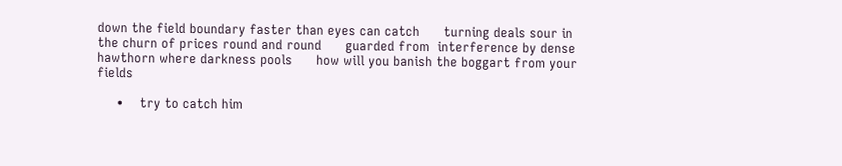down the field boundary faster than eyes can catch      turning deals sour in the churn of prices round and round      guarded from  interference by dense hawthorn where darkness pools      how will you banish the boggart from your fields

     •    try to catch him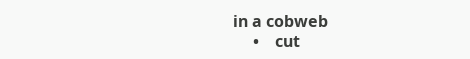in a cobweb
     •    cut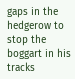gaps in the hedgerow to stop the boggart in his tracks